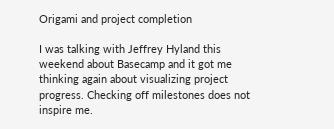Origami and project completion

I was talking with Jeffrey Hyland this weekend about Basecamp and it got me thinking again about visualizing project progress. Checking off milestones does not inspire me.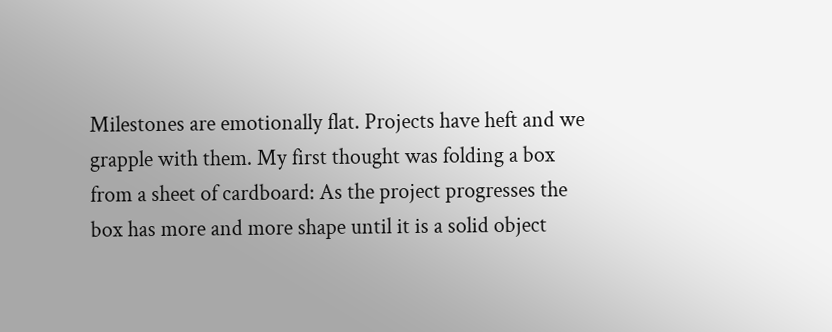Milestones are emotionally flat. Projects have heft and we grapple with them. My first thought was folding a box from a sheet of cardboard: As the project progresses the box has more and more shape until it is a solid object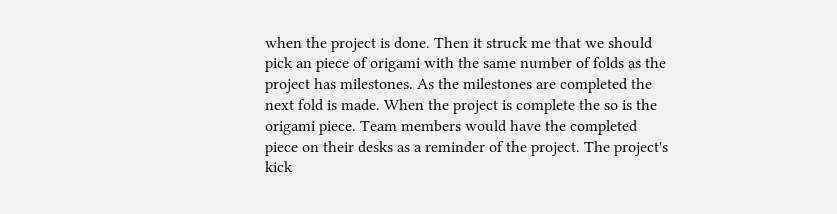when the project is done. Then it struck me that we should pick an piece of origami with the same number of folds as the project has milestones. As the milestones are completed the next fold is made. When the project is complete the so is the origami piece. Team members would have the completed piece on their desks as a reminder of the project. The project's kick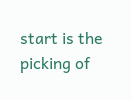start is the picking of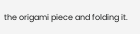the origami piece and folding it.